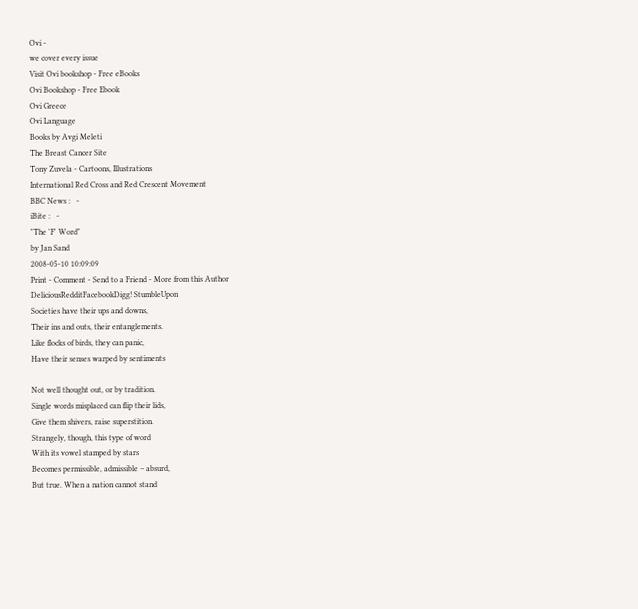Ovi -
we cover every issue
Visit Ovi bookshop - Free eBooks
Ovi Bookshop - Free Ebook
Ovi Greece
Ovi Language
Books by Avgi Meleti
The Breast Cancer Site
Tony Zuvela - Cartoons, Illustrations
International Red Cross and Red Crescent Movement
BBC News :   -
iBite :   -
"The 'F' Word"
by Jan Sand
2008-05-10 10:09:09
Print - Comment - Send to a Friend - More from this Author
DeliciousRedditFacebookDigg! StumbleUpon
Societies have their ups and downs,
Their ins and outs, their entanglements.
Like flocks of birds, they can panic,
Have their senses warped by sentiments

Not well thought out, or by tradition.
Single words misplaced can flip their lids,
Give them shivers, raise superstition.
Strangely, though, this type of word
With its vowel stamped by stars
Becomes permissible, admissible – absurd,
But true. When a nation cannot stand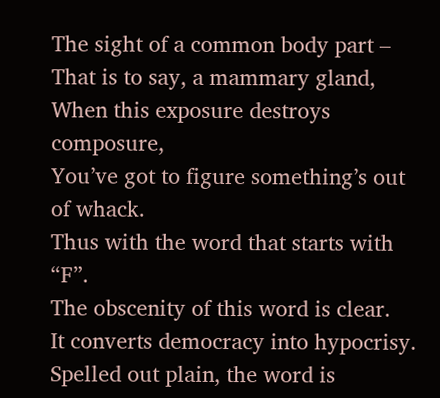The sight of a common body part –
That is to say, a mammary gland,
When this exposure destroys composure,
You’ve got to figure something’s out of whack.
Thus with the word that starts with “F”.
The obscenity of this word is clear.
It converts democracy into hypocrisy.
Spelled out plain, the word is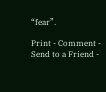“fear”.

Print - Comment - Send to a Friend -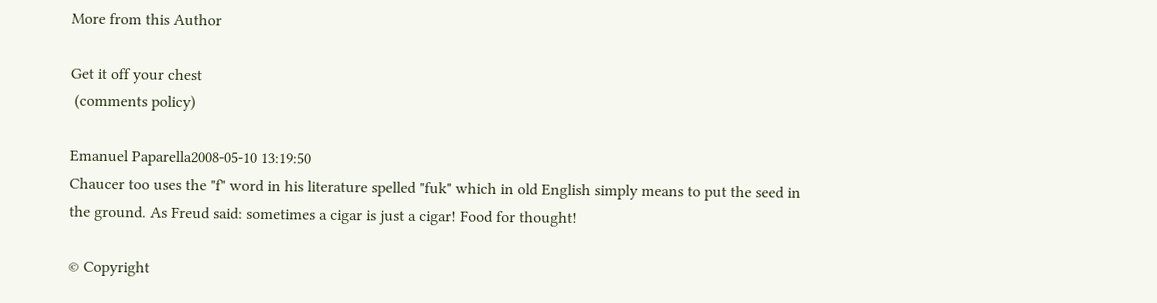More from this Author

Get it off your chest
 (comments policy)

Emanuel Paparella2008-05-10 13:19:50
Chaucer too uses the "f" word in his literature spelled "fuk" which in old English simply means to put the seed in the ground. As Freud said: sometimes a cigar is just a cigar! Food for thought!

© Copyright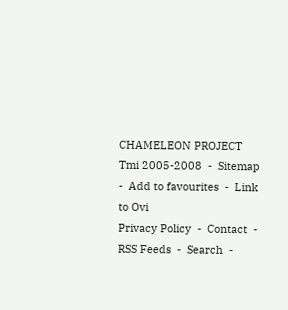CHAMELEON PROJECT Tmi 2005-2008  -  Sitemap  -  Add to favourites  -  Link to Ovi
Privacy Policy  -  Contact  -  RSS Feeds  -  Search  -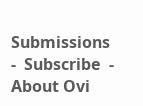Submissions  -  Subscribe  -  About Ovi